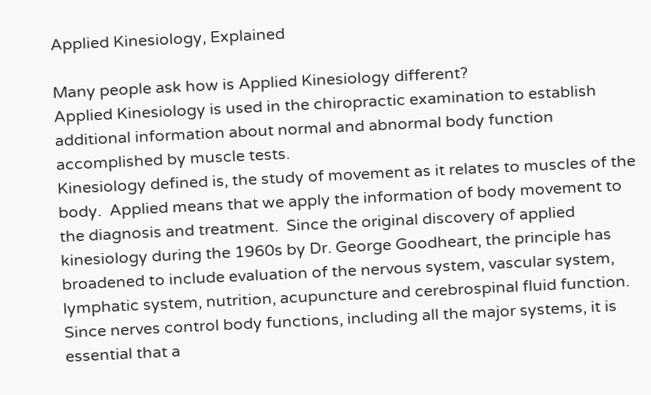Applied Kinesiology, Explained

Many people ask how is Applied Kinesiology different?
Applied Kinesiology is used in the chiropractic examination to establish additional information about normal and abnormal body function accomplished by muscle tests.
Kinesiology defined is, the study of movement as it relates to muscles of the body.  Applied means that we apply the information of body movement to the diagnosis and treatment.  Since the original discovery of applied kinesiology during the 1960s by Dr. George Goodheart, the principle has broadened to include evaluation of the nervous system, vascular system, lymphatic system, nutrition, acupuncture and cerebrospinal fluid function.
Since nerves control body functions, including all the major systems, it is essential that a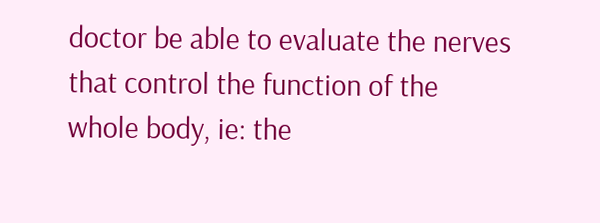doctor be able to evaluate the nerves that control the function of the whole body, ie: the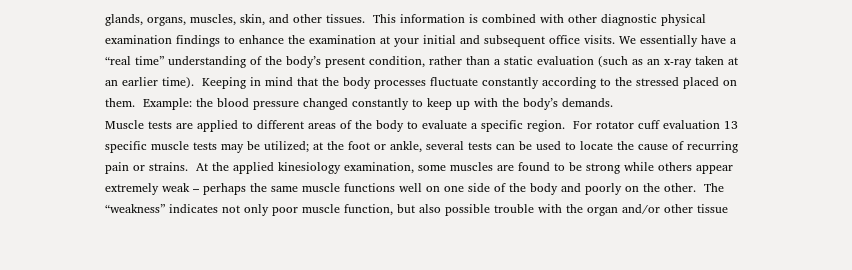glands, organs, muscles, skin, and other tissues.  This information is combined with other diagnostic physical examination findings to enhance the examination at your initial and subsequent office visits. We essentially have a “real time” understanding of the body’s present condition, rather than a static evaluation (such as an x-ray taken at an earlier time).  Keeping in mind that the body processes fluctuate constantly according to the stressed placed on them.  Example: the blood pressure changed constantly to keep up with the body’s demands.
Muscle tests are applied to different areas of the body to evaluate a specific region.  For rotator cuff evaluation 13 specific muscle tests may be utilized; at the foot or ankle, several tests can be used to locate the cause of recurring pain or strains.  At the applied kinesiology examination, some muscles are found to be strong while others appear extremely weak – perhaps the same muscle functions well on one side of the body and poorly on the other.  The “weakness” indicates not only poor muscle function, but also possible trouble with the organ and/or other tissue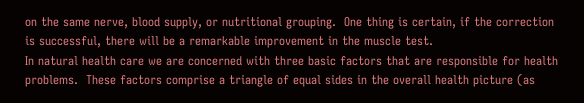on the same nerve, blood supply, or nutritional grouping.  One thing is certain, if the correction is successful, there will be a remarkable improvement in the muscle test.
In natural health care we are concerned with three basic factors that are responsible for health problems.  These factors comprise a triangle of equal sides in the overall health picture (as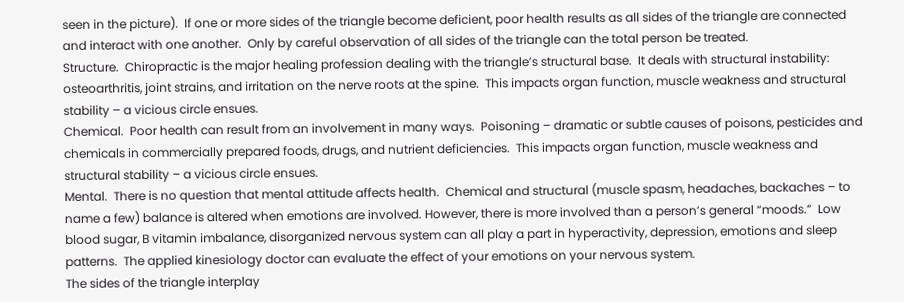seen in the picture).  If one or more sides of the triangle become deficient, poor health results as all sides of the triangle are connected and interact with one another.  Only by careful observation of all sides of the triangle can the total person be treated.
Structure.  Chiropractic is the major healing profession dealing with the triangle’s structural base.  It deals with structural instability:  osteoarthritis, joint strains, and irritation on the nerve roots at the spine.  This impacts organ function, muscle weakness and structural stability – a vicious circle ensues.
Chemical.  Poor health can result from an involvement in many ways.  Poisoning – dramatic or subtle causes of poisons, pesticides and chemicals in commercially prepared foods, drugs, and nutrient deficiencies.  This impacts organ function, muscle weakness and structural stability – a vicious circle ensues.
Mental.  There is no question that mental attitude affects health.  Chemical and structural (muscle spasm, headaches, backaches – to name a few) balance is altered when emotions are involved. However, there is more involved than a person’s general “moods.”  Low blood sugar, B vitamin imbalance, disorganized nervous system can all play a part in hyperactivity, depression, emotions and sleep patterns.  The applied kinesiology doctor can evaluate the effect of your emotions on your nervous system.
The sides of the triangle interplay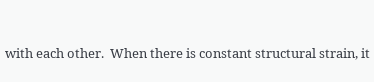with each other.  When there is constant structural strain, it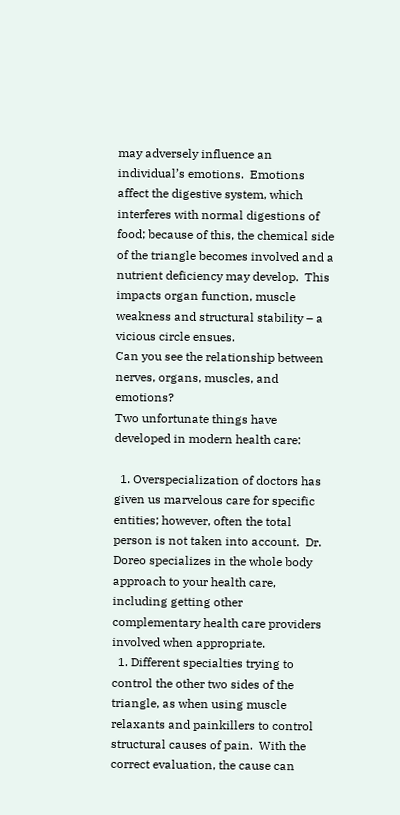may adversely influence an individual’s emotions.  Emotions affect the digestive system, which interferes with normal digestions of food; because of this, the chemical side of the triangle becomes involved and a nutrient deficiency may develop.  This impacts organ function, muscle weakness and structural stability – a vicious circle ensues.
Can you see the relationship between nerves, organs, muscles, and emotions?
Two unfortunate things have developed in modern health care:

  1. Overspecialization of doctors has given us marvelous care for specific entities; however, often the total person is not taken into account.  Dr. Doreo specializes in the whole body approach to your health care, including getting other complementary health care providers involved when appropriate.
  1. Different specialties trying to control the other two sides of the triangle, as when using muscle relaxants and painkillers to control structural causes of pain.  With the correct evaluation, the cause can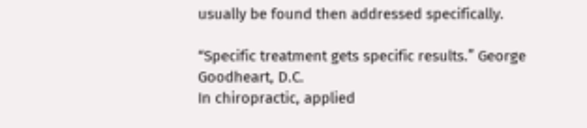usually be found then addressed specifically.

“Specific treatment gets specific results.” George Goodheart, D.C.
In chiropractic, applied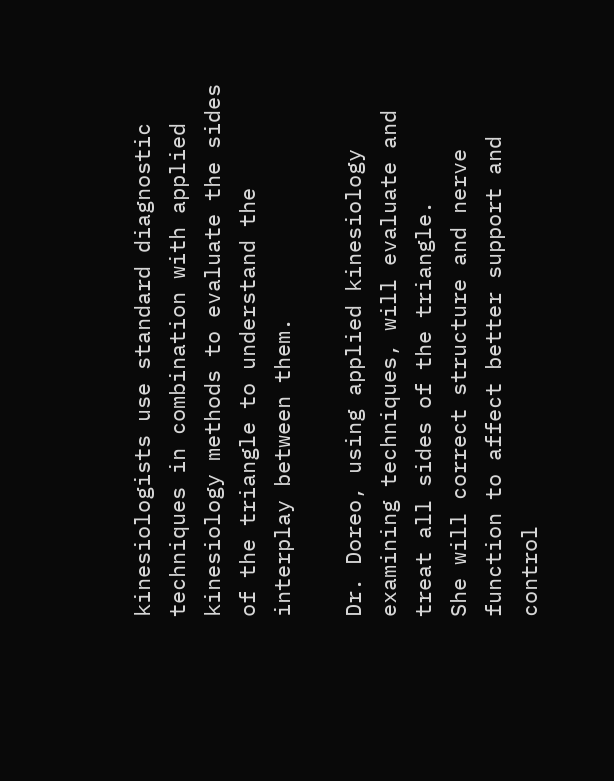kinesiologists use standard diagnostic techniques in combination with applied kinesiology methods to evaluate the sides of the triangle to understand the interplay between them.

Dr. Doreo, using applied kinesiology examining techniques, will evaluate and treat all sides of the triangle.
She will correct structure and nerve function to affect better support and control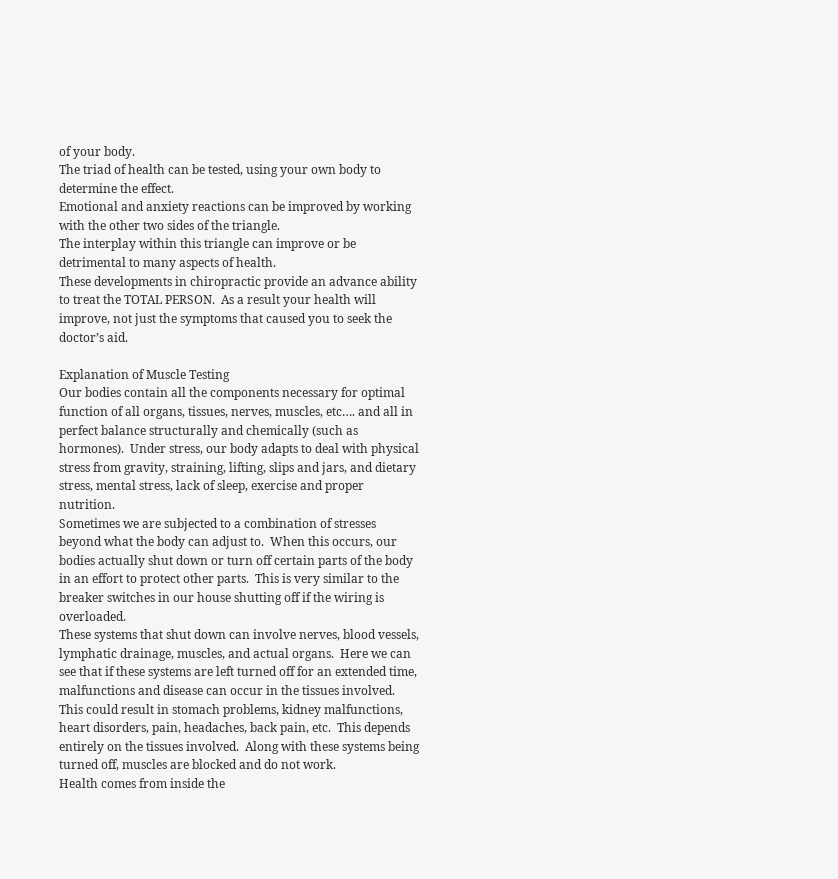of your body.
The triad of health can be tested, using your own body to determine the effect.
Emotional and anxiety reactions can be improved by working with the other two sides of the triangle.
The interplay within this triangle can improve or be detrimental to many aspects of health.
These developments in chiropractic provide an advance ability to treat the TOTAL PERSON.  As a result your health will improve, not just the symptoms that caused you to seek the doctor’s aid.

Explanation of Muscle Testing
Our bodies contain all the components necessary for optimal function of all organs, tissues, nerves, muscles, etc…. and all in perfect balance structurally and chemically (such as hormones).  Under stress, our body adapts to deal with physical stress from gravity, straining, lifting, slips and jars, and dietary stress, mental stress, lack of sleep, exercise and proper nutrition.
Sometimes we are subjected to a combination of stresses beyond what the body can adjust to.  When this occurs, our bodies actually shut down or turn off certain parts of the body in an effort to protect other parts.  This is very similar to the breaker switches in our house shutting off if the wiring is overloaded.
These systems that shut down can involve nerves, blood vessels, lymphatic drainage, muscles, and actual organs.  Here we can see that if these systems are left turned off for an extended time, malfunctions and disease can occur in the tissues involved.  This could result in stomach problems, kidney malfunctions, heart disorders, pain, headaches, back pain, etc.  This depends entirely on the tissues involved.  Along with these systems being turned off, muscles are blocked and do not work.
Health comes from inside the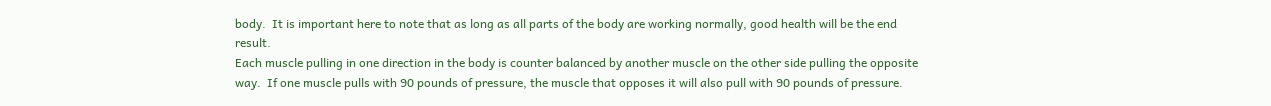body.  It is important here to note that as long as all parts of the body are working normally, good health will be the end result.
Each muscle pulling in one direction in the body is counter balanced by another muscle on the other side pulling the opposite way.  If one muscle pulls with 90 pounds of pressure, the muscle that opposes it will also pull with 90 pounds of pressure.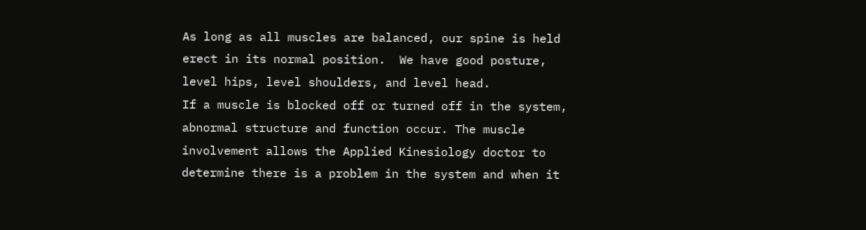As long as all muscles are balanced, our spine is held erect in its normal position.  We have good posture, level hips, level shoulders, and level head.
If a muscle is blocked off or turned off in the system, abnormal structure and function occur. The muscle involvement allows the Applied Kinesiology doctor to determine there is a problem in the system and when it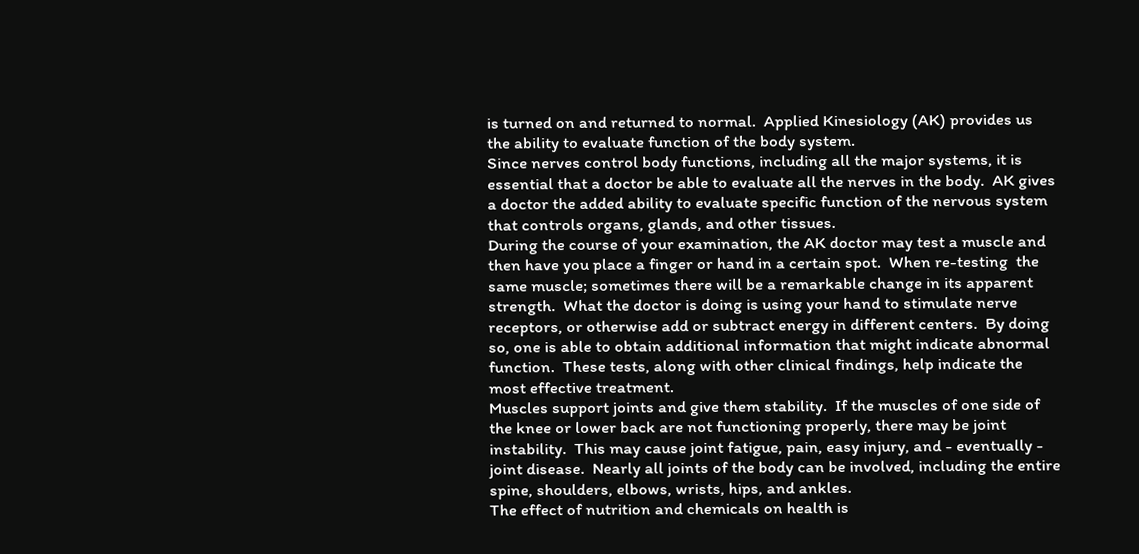is turned on and returned to normal.  Applied Kinesiology (AK) provides us the ability to evaluate function of the body system.
Since nerves control body functions, including all the major systems, it is essential that a doctor be able to evaluate all the nerves in the body.  AK gives a doctor the added ability to evaluate specific function of the nervous system that controls organs, glands, and other tissues.
During the course of your examination, the AK doctor may test a muscle and then have you place a finger or hand in a certain spot.  When re-testing  the same muscle; sometimes there will be a remarkable change in its apparent strength.  What the doctor is doing is using your hand to stimulate nerve receptors, or otherwise add or subtract energy in different centers.  By doing so, one is able to obtain additional information that might indicate abnormal function.  These tests, along with other clinical findings, help indicate the most effective treatment.
Muscles support joints and give them stability.  If the muscles of one side of the knee or lower back are not functioning properly, there may be joint instability.  This may cause joint fatigue, pain, easy injury, and - eventually - joint disease.  Nearly all joints of the body can be involved, including the entire spine, shoulders, elbows, wrists, hips, and ankles.
The effect of nutrition and chemicals on health is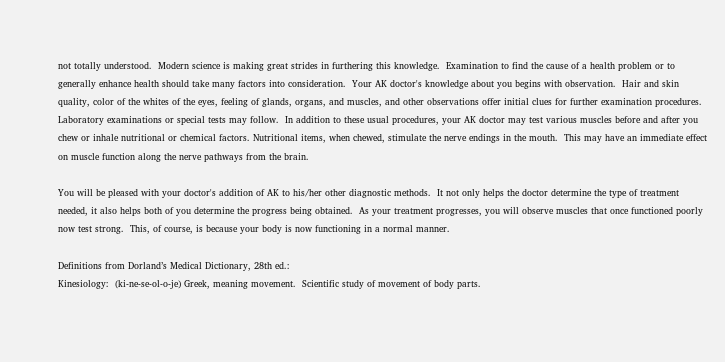not totally understood.  Modern science is making great strides in furthering this knowledge.  Examination to find the cause of a health problem or to generally enhance health should take many factors into consideration.  Your AK doctor's knowledge about you begins with observation.  Hair and skin quality, color of the whites of the eyes, feeling of glands, organs, and muscles, and other observations offer initial clues for further examination procedures.  Laboratory examinations or special tests may follow.  In addition to these usual procedures, your AK doctor may test various muscles before and after you chew or inhale nutritional or chemical factors. Nutritional items, when chewed, stimulate the nerve endings in the mouth.  This may have an immediate effect on muscle function along the nerve pathways from the brain.

You will be pleased with your doctor's addition of AK to his/her other diagnostic methods.  It not only helps the doctor determine the type of treatment needed, it also helps both of you determine the progress being obtained.  As your treatment progresses, you will observe muscles that once functioned poorly now test strong.  This, of course, is because your body is now functioning in a normal manner.

Definitions from Dorland’s Medical Dictionary, 28th ed.:
Kinesiology:  (ki-ne-se-ol-o-je) Greek, meaning movement.  Scientific study of movement of body parts.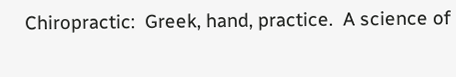Chiropractic:  Greek, hand, practice.  A science of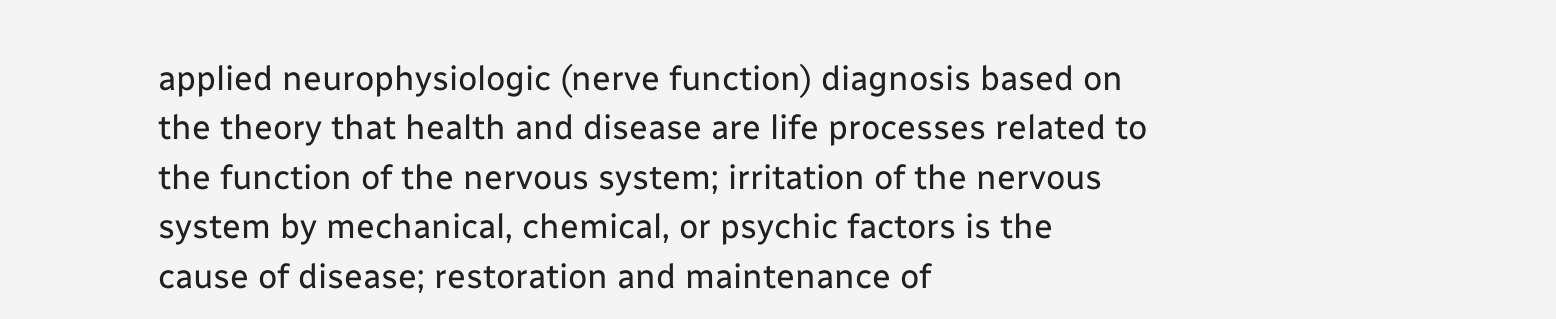applied neurophysiologic (nerve function) diagnosis based on the theory that health and disease are life processes related to the function of the nervous system; irritation of the nervous system by mechanical, chemical, or psychic factors is the cause of disease; restoration and maintenance of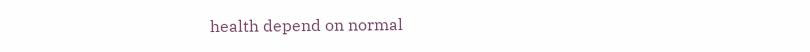health depend on normal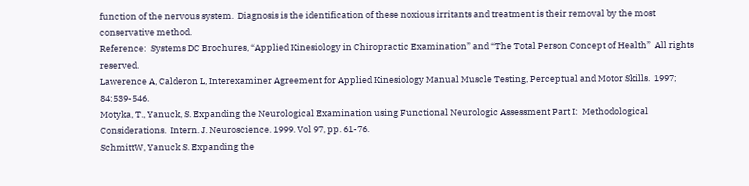function of the nervous system.  Diagnosis is the identification of these noxious irritants and treatment is their removal by the most conservative method.
Reference:  Systems DC Brochures, “Applied Kinesiology in Chiropractic Examination” and “The Total Person Concept of Health”  All rights reserved.
Lawerence A, Calderon L, Interexaminer Agreement for Applied Kinesiology Manual Muscle Testing, Perceptual and Motor Skills.  1997; 84:539-546.
Motyka, T., Yanuck, S. Expanding the Neurological Examination using Functional Neurologic Assessment Part I:  Methodological Considerations.  Intern. J. Neuroscience. 1999. Vol 97, pp. 61-76.
SchmittW, Yanuck S. Expanding the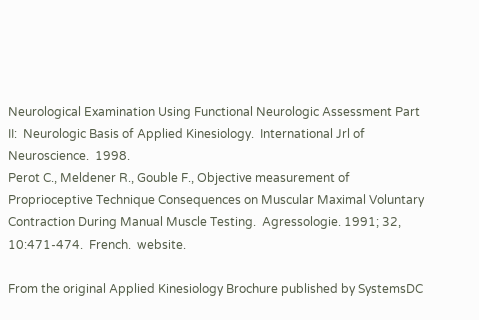Neurological Examination Using Functional Neurologic Assessment Part II:  Neurologic Basis of Applied Kinesiology.  International Jrl of Neuroscience.  1998.
Perot C., Meldener R., Gouble F., Objective measurement of Proprioceptive Technique Consequences on Muscular Maximal Voluntary Contraction During Manual Muscle Testing.  Agressologie. 1991; 32, 10:471-474.  French.  website.

From the original Applied Kinesiology Brochure published by SystemsDC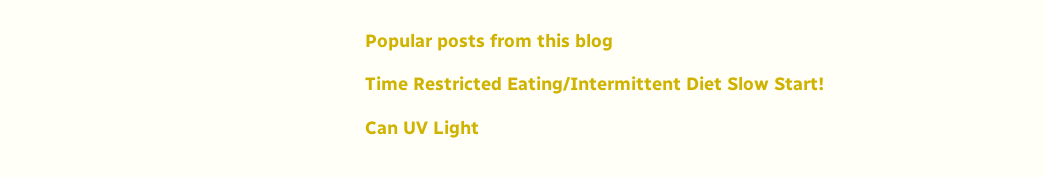Popular posts from this blog

Time Restricted Eating/Intermittent Diet Slow Start!

Can UV Light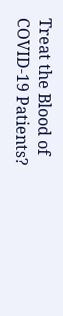Treat the Blood of COVID-19 Patients?